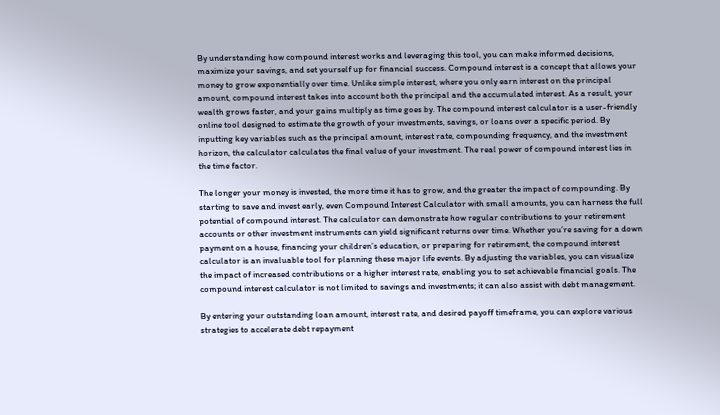By understanding how compound interest works and leveraging this tool, you can make informed decisions, maximize your savings, and set yourself up for financial success. Compound interest is a concept that allows your money to grow exponentially over time. Unlike simple interest, where you only earn interest on the principal amount, compound interest takes into account both the principal and the accumulated interest. As a result, your wealth grows faster, and your gains multiply as time goes by. The compound interest calculator is a user-friendly online tool designed to estimate the growth of your investments, savings, or loans over a specific period. By inputting key variables such as the principal amount, interest rate, compounding frequency, and the investment horizon, the calculator calculates the final value of your investment. The real power of compound interest lies in the time factor.

The longer your money is invested, the more time it has to grow, and the greater the impact of compounding. By starting to save and invest early, even Compound Interest Calculator with small amounts, you can harness the full potential of compound interest. The calculator can demonstrate how regular contributions to your retirement accounts or other investment instruments can yield significant returns over time. Whether you’re saving for a down payment on a house, financing your children’s education, or preparing for retirement, the compound interest calculator is an invaluable tool for planning these major life events. By adjusting the variables, you can visualize the impact of increased contributions or a higher interest rate, enabling you to set achievable financial goals. The compound interest calculator is not limited to savings and investments; it can also assist with debt management.

By entering your outstanding loan amount, interest rate, and desired payoff timeframe, you can explore various strategies to accelerate debt repayment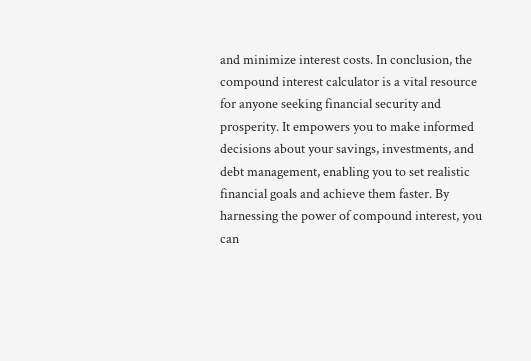and minimize interest costs. In conclusion, the compound interest calculator is a vital resource for anyone seeking financial security and prosperity. It empowers you to make informed decisions about your savings, investments, and debt management, enabling you to set realistic financial goals and achieve them faster. By harnessing the power of compound interest, you can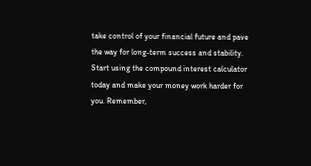take control of your financial future and pave the way for long-term success and stability. Start using the compound interest calculator today and make your money work harder for you. Remember,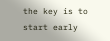the key is to start early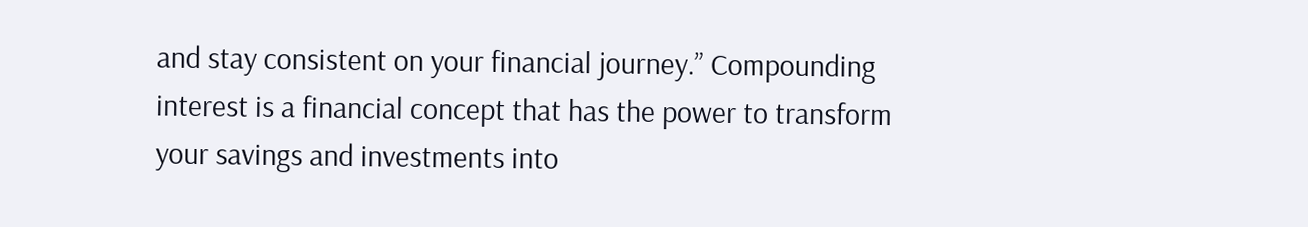and stay consistent on your financial journey.” Compounding interest is a financial concept that has the power to transform your savings and investments into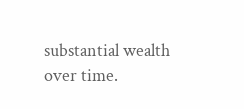substantial wealth over time.